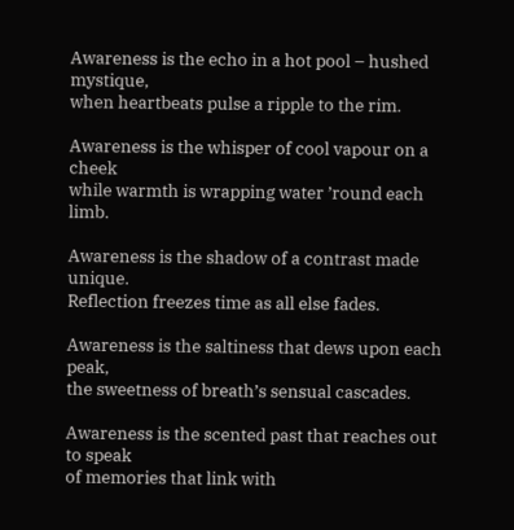Awareness is the echo in a hot pool – hushed mystique,
when heartbeats pulse a ripple to the rim.

Awareness is the whisper of cool vapour on a cheek
while warmth is wrapping water ’round each limb.

Awareness is the shadow of a contrast made unique.
Reflection freezes time as all else fades.

Awareness is the saltiness that dews upon each peak,
the sweetness of breath’s sensual cascades.

Awareness is the scented past that reaches out to speak
of memories that link with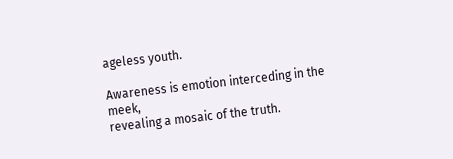ageless youth.

Awareness is emotion interceding in the meek,
revealing a mosaic of the truth.